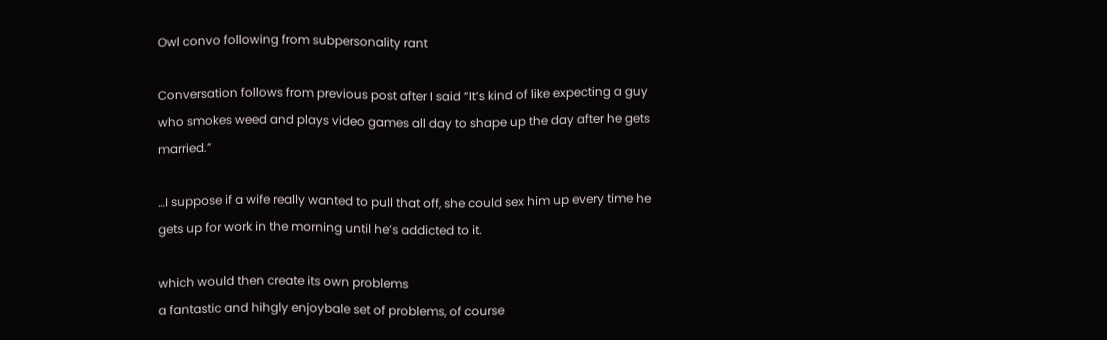Owl convo following from subpersonality rant

Conversation follows from previous post after I said “It’s kind of like expecting a guy who smokes weed and plays video games all day to shape up the day after he gets married.”

…I suppose if a wife really wanted to pull that off, she could sex him up every time he gets up for work in the morning until he’s addicted to it.

which would then create its own problems
a fantastic and hihgly enjoybale set of problems, of course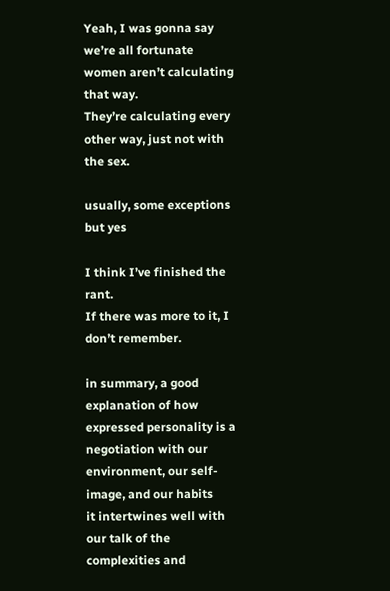Yeah, I was gonna say we’re all fortunate women aren’t calculating that way.
They’re calculating every other way, just not with the sex.

usually, some exceptions
but yes

I think I’ve finished the rant.
If there was more to it, I don’t remember.

in summary, a good explanation of how expressed personality is a negotiation with our environment, our self-image, and our habits
it intertwines well with our talk of the complexities and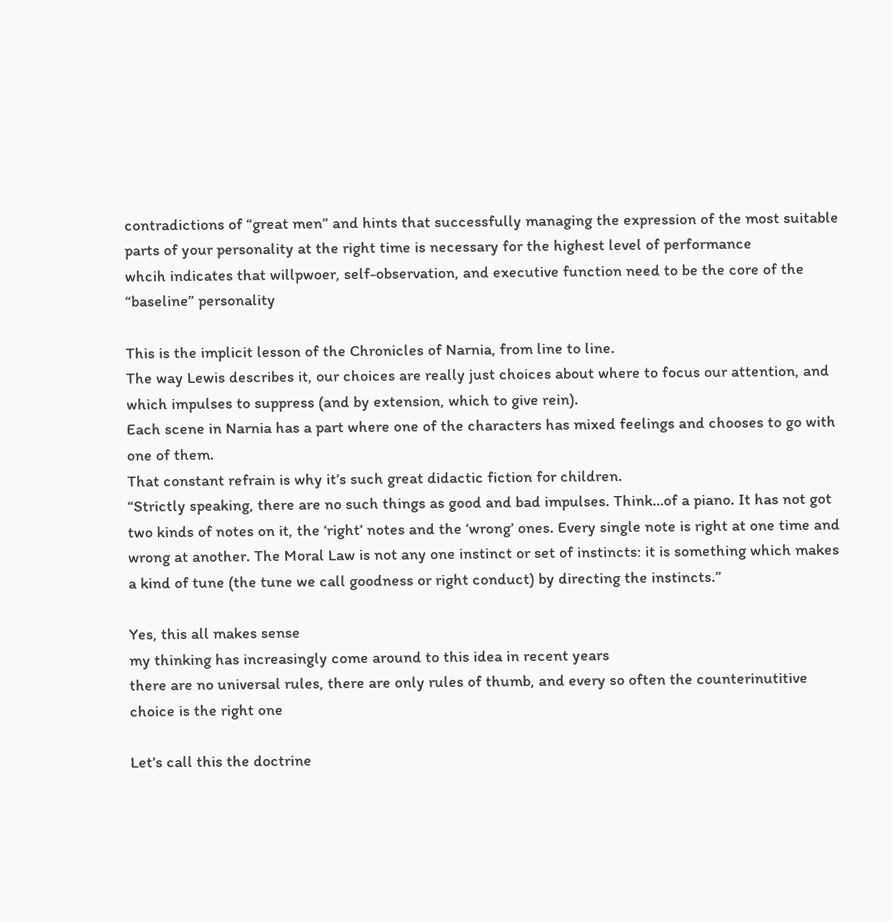contradictions of “great men” and hints that successfully managing the expression of the most suitable parts of your personality at the right time is necessary for the highest level of performance
whcih indicates that willpwoer, self-observation, and executive function need to be the core of the “baseline” personality

This is the implicit lesson of the Chronicles of Narnia, from line to line.
The way Lewis describes it, our choices are really just choices about where to focus our attention, and which impulses to suppress (and by extension, which to give rein).
Each scene in Narnia has a part where one of the characters has mixed feelings and chooses to go with one of them.
That constant refrain is why it’s such great didactic fiction for children.
“Strictly speaking, there are no such things as good and bad impulses. Think…of a piano. It has not got two kinds of notes on it, the ‘right’ notes and the ‘wrong’ ones. Every single note is right at one time and wrong at another. The Moral Law is not any one instinct or set of instincts: it is something which makes a kind of tune (the tune we call goodness or right conduct) by directing the instincts.”

Yes, this all makes sense
my thinking has increasingly come around to this idea in recent years
there are no universal rules, there are only rules of thumb, and every so often the counterinutitive choice is the right one

Let’s call this the doctrine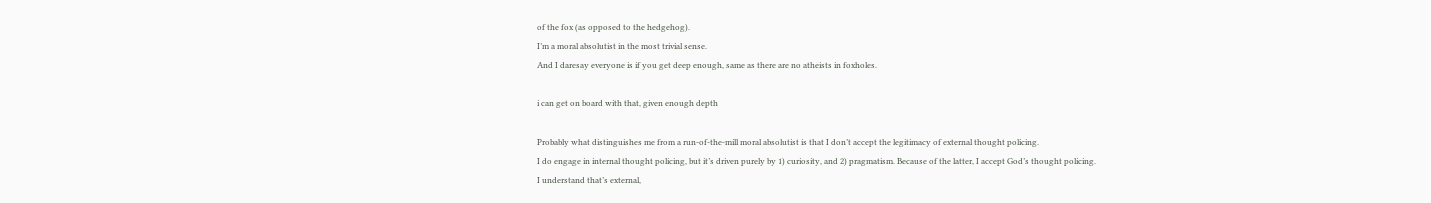of the fox (as opposed to the hedgehog).
I’m a moral absolutist in the most trivial sense.
And I daresay everyone is if you get deep enough, same as there are no atheists in foxholes.

i can get on board with that, given enough depth

Probably what distinguishes me from a run-of-the-mill moral absolutist is that I don’t accept the legitimacy of external thought policing.
I do engage in internal thought policing, but it’s driven purely by 1) curiosity, and 2) pragmatism. Because of the latter, I accept God’s thought policing.
I understand that’s external,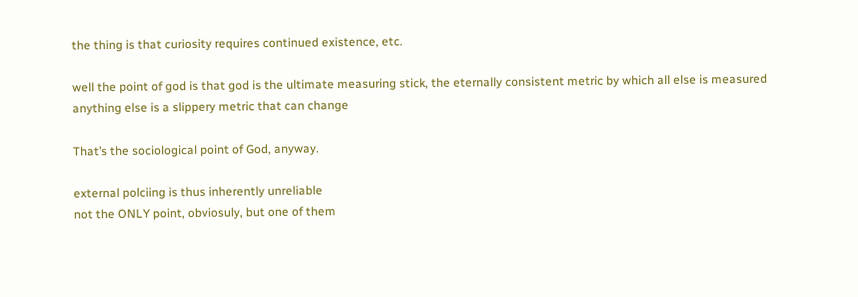the thing is that curiosity requires continued existence, etc.

well the point of god is that god is the ultimate measuring stick, the eternally consistent metric by which all else is measured
anything else is a slippery metric that can change

That’s the sociological point of God, anyway.

external polciing is thus inherently unreliable
not the ONLY point, obviosuly, but one of them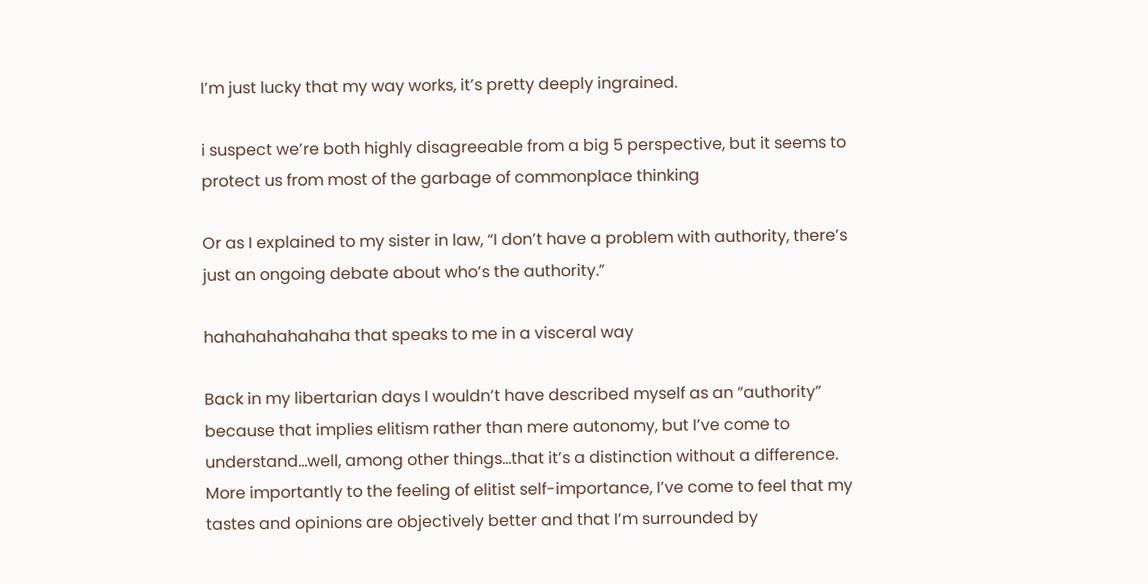I’m just lucky that my way works, it’s pretty deeply ingrained.

i suspect we’re both highly disagreeable from a big 5 perspective, but it seems to protect us from most of the garbage of commonplace thinking

Or as I explained to my sister in law, “I don’t have a problem with authority, there’s just an ongoing debate about who’s the authority.”

hahahahahahaha that speaks to me in a visceral way

Back in my libertarian days I wouldn’t have described myself as an “authority” because that implies elitism rather than mere autonomy, but I’ve come to understand…well, among other things…that it’s a distinction without a difference.
More importantly to the feeling of elitist self-importance, I’ve come to feel that my tastes and opinions are objectively better and that I’m surrounded by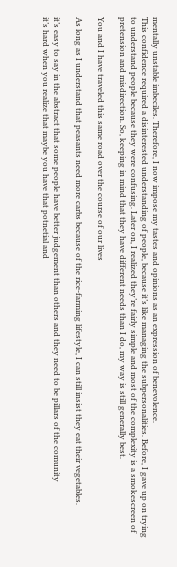mentally unstable imbeciles. Therefore, I now impose my tastes and opinions as an expression of benevolence.
This confidence required a disinterested understanding of people, because it’s like managing the subpersonalities. Before, I gave up on trying to understand people because they were confusing. Later on, I realized they’re fairly simple and most of the complexity is a smokescreen of pretension and misdirection. So, keeping in mind that they have different needs than I do, my way is still generally best.

You and I have traveled this same road over the course of our lives

As long as I understand that peasants need more carbs because of the rice-farming lifestyle, I can still insist they eat their vegetables.

it’s easy to say in the abstract that some people have better judgement than others and they need to be pillars of the comunity
it’s hard when you realize that maybe you have that potnetial and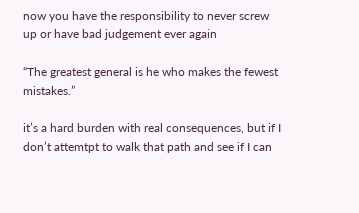now you have the responsibility to never screw up or have bad judgement ever again

“The greatest general is he who makes the fewest mistakes.”

it’s a hard burden with real consequences, but if I don’t attemtpt to walk that path and see if I can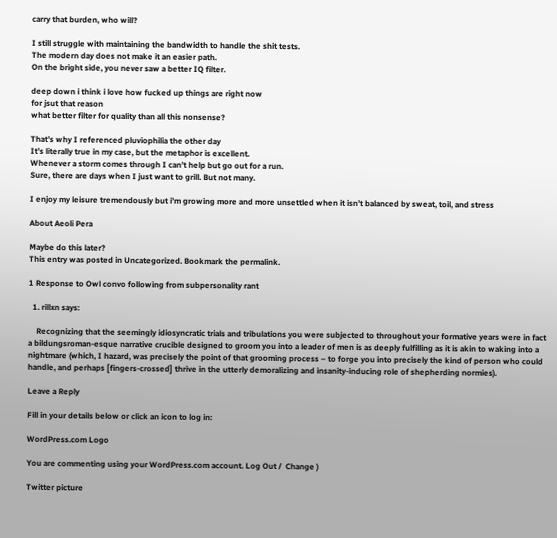carry that burden, who will?

I still struggle with maintaining the bandwidth to handle the shit tests.
The modern day does not make it an easier path.
On the bright side, you never saw a better IQ filter.

deep down i think i love how fucked up things are right now
for jsut that reason
what better filter for quality than all this nonsense?

That’s why I referenced pluviophilia the other day
It’s literally true in my case, but the metaphor is excellent.
Whenever a storm comes through I can’t help but go out for a run.
Sure, there are days when I just want to grill. But not many.

I enjoy my leisure tremendously but i’m growing more and more unsettled when it isn’t balanced by sweat, toil, and stress

About Aeoli Pera

Maybe do this later?
This entry was posted in Uncategorized. Bookmark the permalink.

1 Response to Owl convo following from subpersonality rant

  1. rillxn says:

    Recognizing that the seemingly idiosyncratic trials and tribulations you were subjected to throughout your formative years were in fact a bildungsroman-esque narrative crucible designed to groom you into a leader of men is as deeply fulfilling as it is akin to waking into a nightmare (which, I hazard, was precisely the point of that grooming process – to forge you into precisely the kind of person who could handle, and perhaps [fingers-crossed] thrive in the utterly demoralizing and insanity-inducing role of shepherding normies).

Leave a Reply

Fill in your details below or click an icon to log in:

WordPress.com Logo

You are commenting using your WordPress.com account. Log Out /  Change )

Twitter picture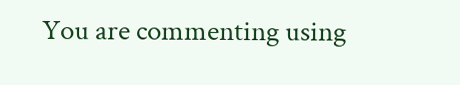You are commenting using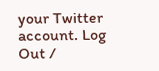your Twitter account. Log Out /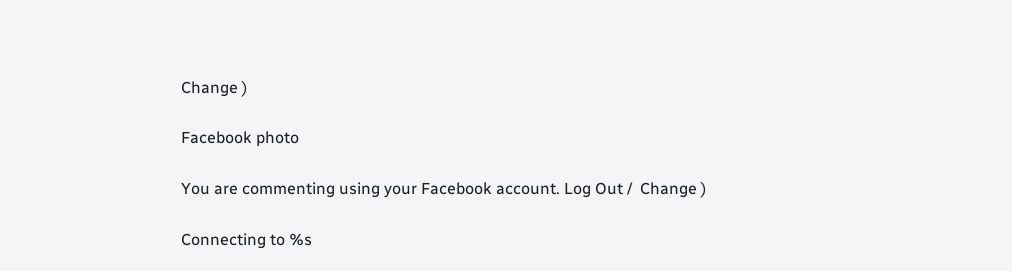Change )

Facebook photo

You are commenting using your Facebook account. Log Out /  Change )

Connecting to %s